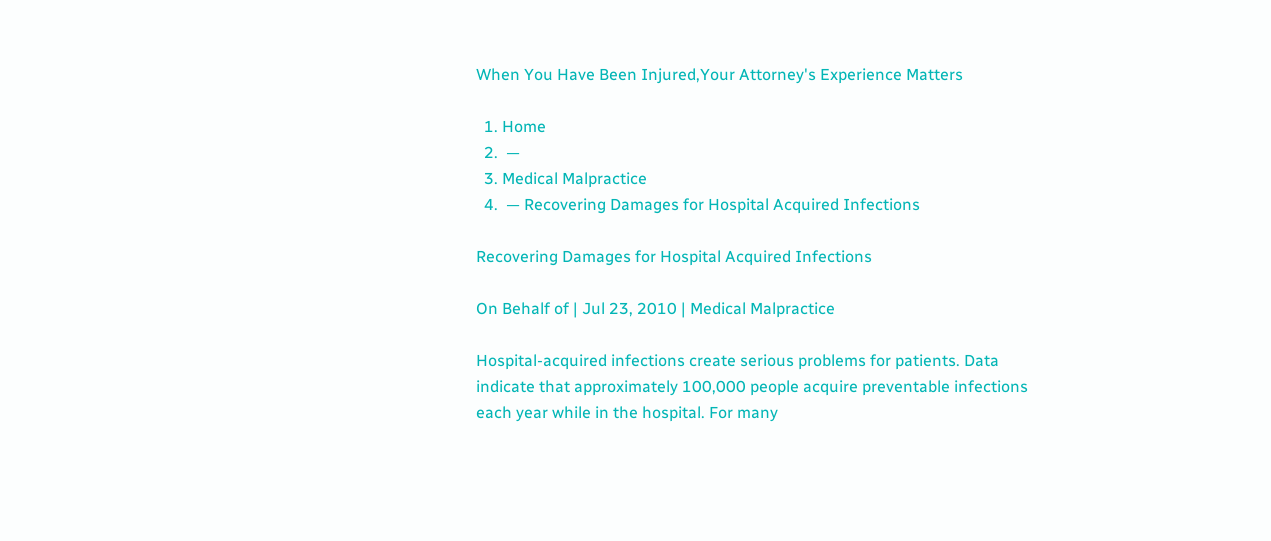When You Have Been Injured,Your Attorney's Experience Matters

  1. Home
  2.  —
  3. Medical Malpractice
  4.  — Recovering Damages for Hospital Acquired Infections

Recovering Damages for Hospital Acquired Infections

On Behalf of | Jul 23, 2010 | Medical Malpractice

Hospital-acquired infections create serious problems for patients. Data indicate that approximately 100,000 people acquire preventable infections each year while in the hospital. For many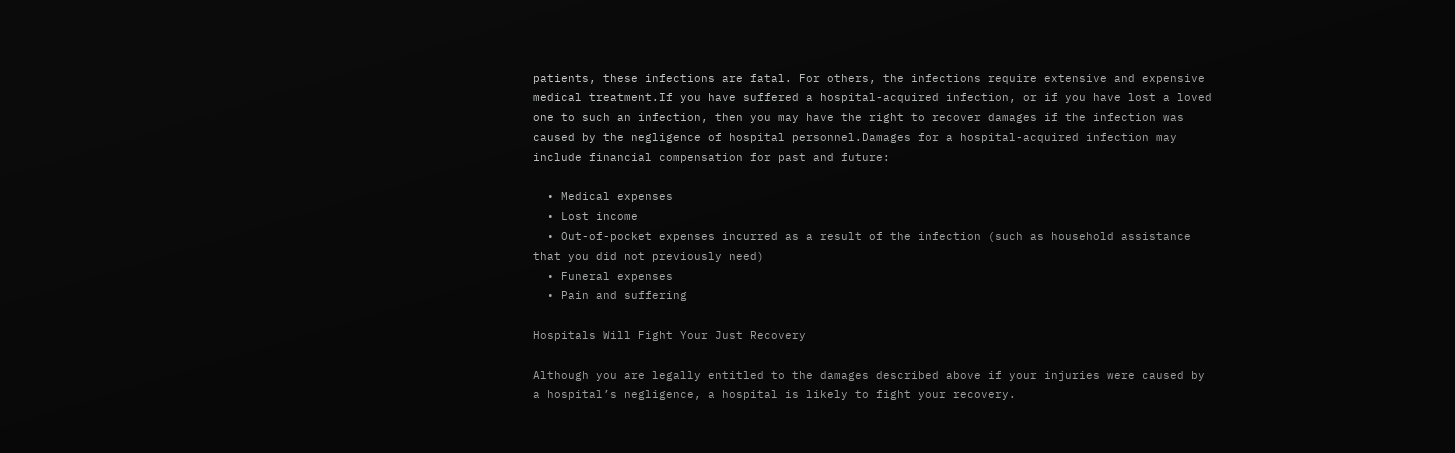patients, these infections are fatal. For others, the infections require extensive and expensive medical treatment.If you have suffered a hospital-acquired infection, or if you have lost a loved one to such an infection, then you may have the right to recover damages if the infection was caused by the negligence of hospital personnel.Damages for a hospital-acquired infection may include financial compensation for past and future:

  • Medical expenses
  • Lost income
  • Out-of-pocket expenses incurred as a result of the infection (such as household assistance that you did not previously need)
  • Funeral expenses
  • Pain and suffering

Hospitals Will Fight Your Just Recovery

Although you are legally entitled to the damages described above if your injuries were caused by a hospital’s negligence, a hospital is likely to fight your recovery.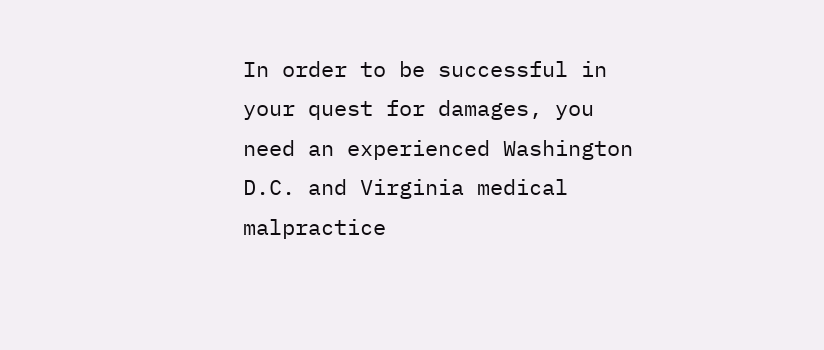In order to be successful in your quest for damages, you need an experienced Washington D.C. and Virginia medical malpractice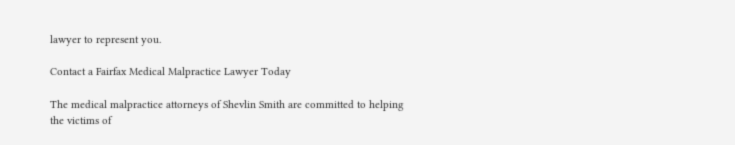lawyer to represent you.

Contact a Fairfax Medical Malpractice Lawyer Today

The medical malpractice attorneys of Shevlin Smith are committed to helping the victims of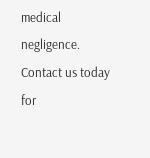medical negligence. Contact us today for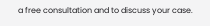a free consultation and to discuss your case.